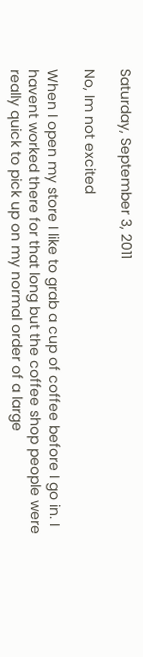Saturday, September 3, 2011

No, Im not excited

When I open my store I like to grab a cup of coffee before I go in. I havent worked there for that long but the coffee shop people were really quick to pick up on my normal order of a large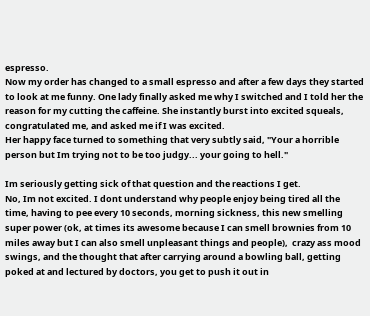espresso.
Now my order has changed to a small espresso and after a few days they started to look at me funny. One lady finally asked me why I switched and I told her the reason for my cutting the caffeine. She instantly burst into excited squeals, congratulated me, and asked me if I was excited.
Her happy face turned to something that very subtly said, "Your a horrible person but Im trying not to be too judgy... your going to hell."

Im seriously getting sick of that question and the reactions I get.
No, Im not excited. I dont understand why people enjoy being tired all the time, having to pee every 10 seconds, morning sickness, this new smelling super power (ok, at times its awesome because I can smell brownies from 10 miles away but I can also smell unpleasant things and people),  crazy ass mood swings, and the thought that after carrying around a bowling ball, getting poked at and lectured by doctors, you get to push it out in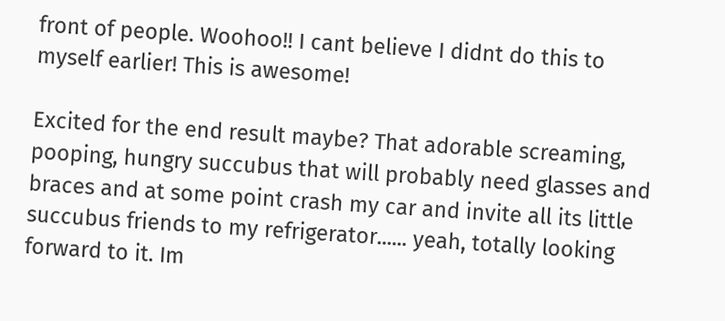front of people. Woohoo!! I cant believe I didnt do this to myself earlier! This is awesome!

Excited for the end result maybe? That adorable screaming, pooping, hungry succubus that will probably need glasses and braces and at some point crash my car and invite all its little succubus friends to my refrigerator...... yeah, totally looking forward to it. Im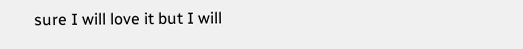sure I will love it but I will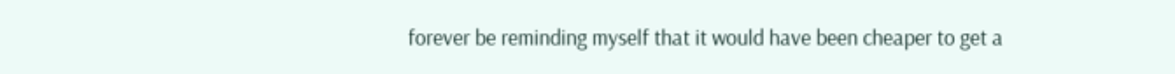forever be reminding myself that it would have been cheaper to get a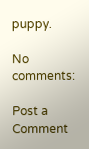puppy.

No comments:

Post a Comment